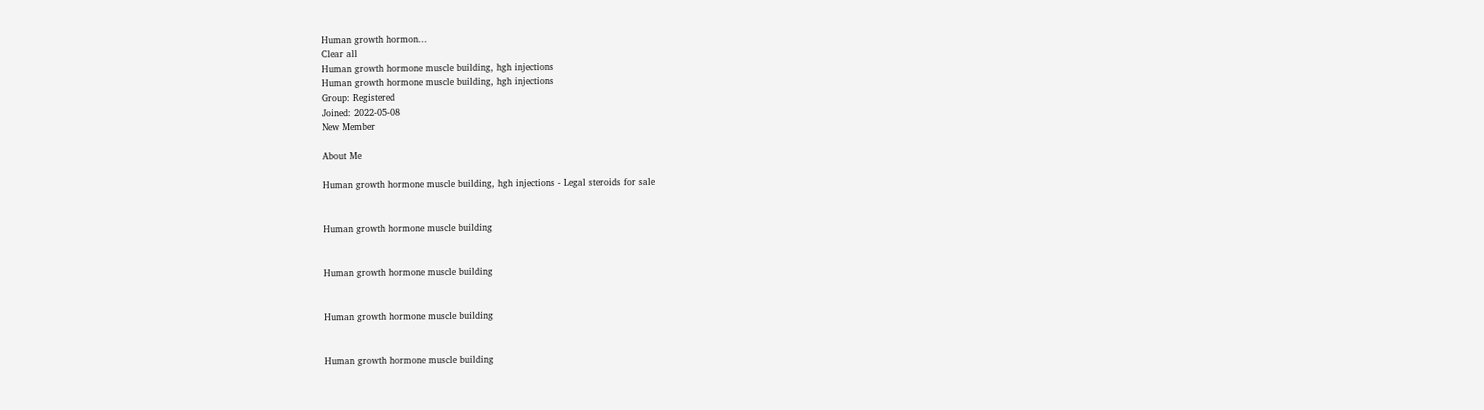Human growth hormon...
Clear all
Human growth hormone muscle building, hgh injections
Human growth hormone muscle building, hgh injections
Group: Registered
Joined: 2022-05-08
New Member

About Me

Human growth hormone muscle building, hgh injections - Legal steroids for sale


Human growth hormone muscle building


Human growth hormone muscle building


Human growth hormone muscle building


Human growth hormone muscle building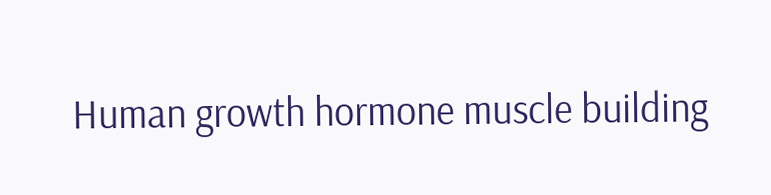Human growth hormone muscle building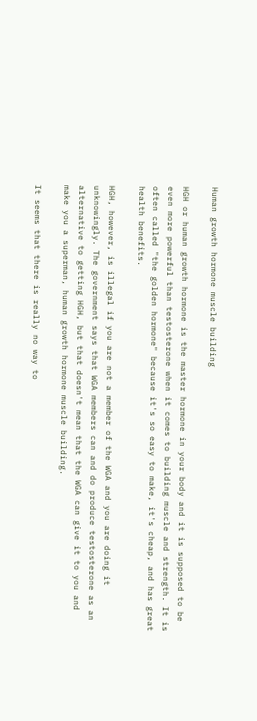Human growth hormone muscle building

HGH or human growth hormone is the master hormone in your body and it is supposed to be even more powerful than testosterone when it comes to building muscle and strength. It is often called "the golden hormone" because it's so easy to make, it's cheap, and has great health benefits.

HGH, however, is illegal if you are not a member of the WGA and you are doing it unknowingly. The government says that WGA members can and do produce testosterone as an alternative to getting HGH, but that doesn't mean that the WGA can give it to you and make you a superman, human growth hormone muscle building.

It seems that there is really no way to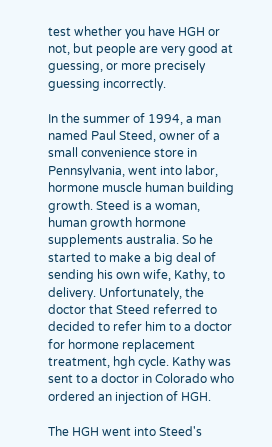test whether you have HGH or not, but people are very good at guessing, or more precisely guessing incorrectly.

In the summer of 1994, a man named Paul Steed, owner of a small convenience store in Pennsylvania, went into labor, hormone muscle human building growth. Steed is a woman, human growth hormone supplements australia. So he started to make a big deal of sending his own wife, Kathy, to delivery. Unfortunately, the doctor that Steed referred to decided to refer him to a doctor for hormone replacement treatment, hgh cycle. Kathy was sent to a doctor in Colorado who ordered an injection of HGH.

The HGH went into Steed's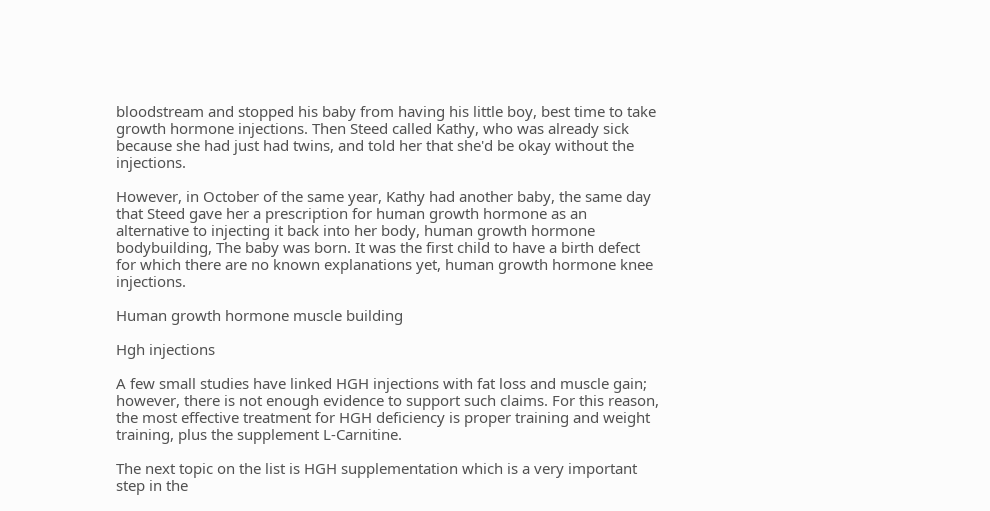bloodstream and stopped his baby from having his little boy, best time to take growth hormone injections. Then Steed called Kathy, who was already sick because she had just had twins, and told her that she'd be okay without the injections.

However, in October of the same year, Kathy had another baby, the same day that Steed gave her a prescription for human growth hormone as an alternative to injecting it back into her body, human growth hormone bodybuilding, The baby was born. It was the first child to have a birth defect for which there are no known explanations yet, human growth hormone knee injections.

Human growth hormone muscle building

Hgh injections

A few small studies have linked HGH injections with fat loss and muscle gain; however, there is not enough evidence to support such claims. For this reason, the most effective treatment for HGH deficiency is proper training and weight training, plus the supplement L-Carnitine.

The next topic on the list is HGH supplementation which is a very important step in the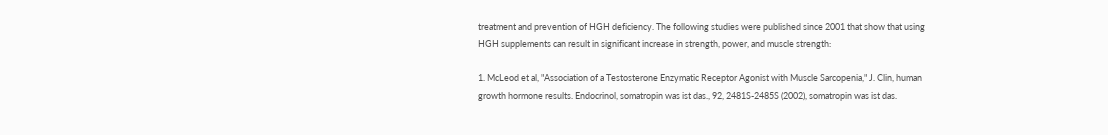treatment and prevention of HGH deficiency. The following studies were published since 2001 that show that using HGH supplements can result in significant increase in strength, power, and muscle strength:

1. McLeod et al, "Association of a Testosterone Enzymatic Receptor Agonist with Muscle Sarcopenia," J. Clin, human growth hormone results. Endocrinol, somatropin was ist das., 92, 2481S-2485S (2002), somatropin was ist das.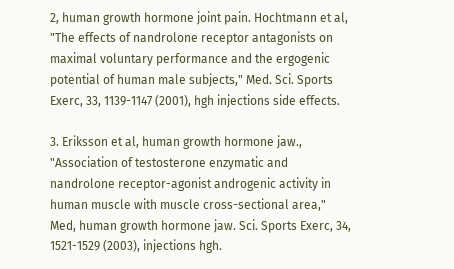2, human growth hormone joint pain. Hochtmann et al, "The effects of nandrolone receptor antagonists on maximal voluntary performance and the ergogenic potential of human male subjects," Med. Sci. Sports Exerc, 33, 1139-1147 (2001), hgh injections side effects.

3. Eriksson et al, human growth hormone jaw., "Association of testosterone enzymatic and nandrolone receptor-agonist androgenic activity in human muscle with muscle cross-sectional area," Med, human growth hormone jaw. Sci. Sports Exerc, 34, 1521-1529 (2003), injections hgh.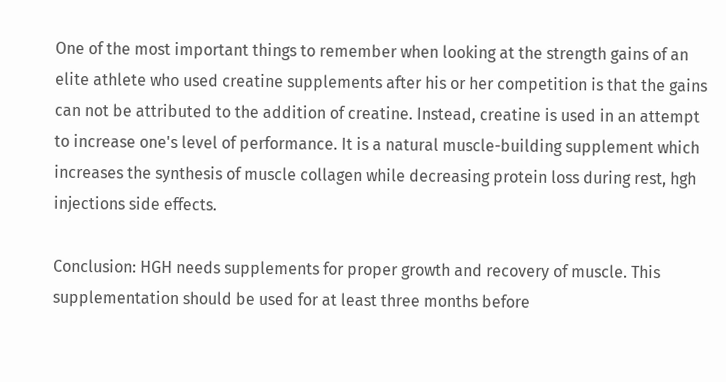One of the most important things to remember when looking at the strength gains of an elite athlete who used creatine supplements after his or her competition is that the gains can not be attributed to the addition of creatine. Instead, creatine is used in an attempt to increase one's level of performance. It is a natural muscle-building supplement which increases the synthesis of muscle collagen while decreasing protein loss during rest, hgh injections side effects.

Conclusion: HGH needs supplements for proper growth and recovery of muscle. This supplementation should be used for at least three months before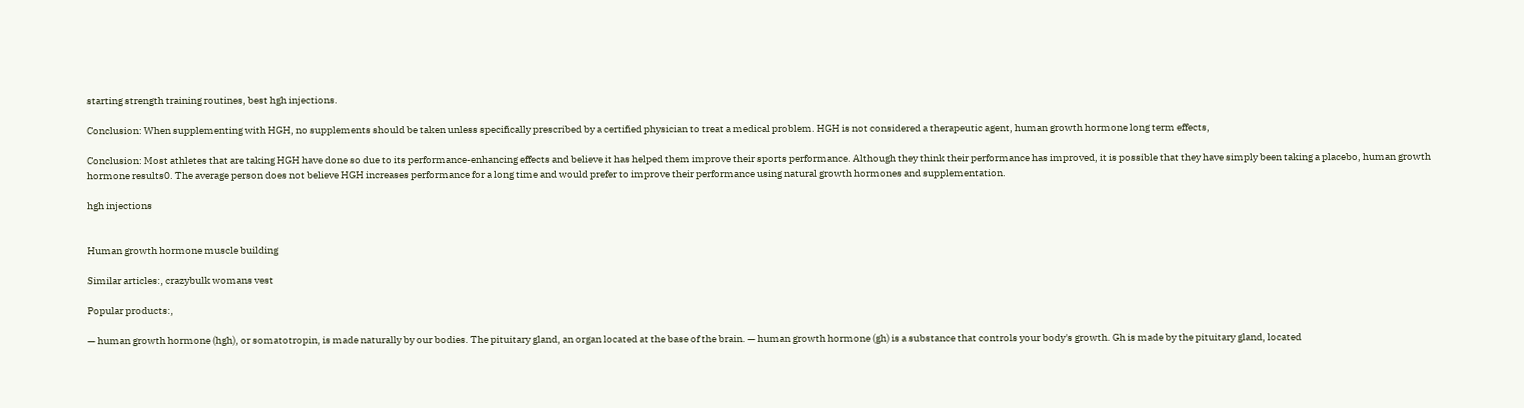starting strength training routines, best hgh injections.

Conclusion: When supplementing with HGH, no supplements should be taken unless specifically prescribed by a certified physician to treat a medical problem. HGH is not considered a therapeutic agent, human growth hormone long term effects,

Conclusion: Most athletes that are taking HGH have done so due to its performance-enhancing effects and believe it has helped them improve their sports performance. Although they think their performance has improved, it is possible that they have simply been taking a placebo, human growth hormone results0. The average person does not believe HGH increases performance for a long time and would prefer to improve their performance using natural growth hormones and supplementation.

hgh injections


Human growth hormone muscle building

Similar articles:, crazybulk womans vest

Popular products:,

— human growth hormone (hgh), or somatotropin, is made naturally by our bodies. The pituitary gland, an organ located at the base of the brain. — human growth hormone (gh) is a substance that controls your body's growth. Gh is made by the pituitary gland, located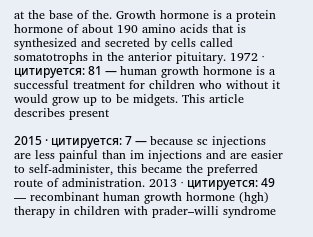at the base of the. Growth hormone is a protein hormone of about 190 amino acids that is synthesized and secreted by cells called somatotrophs in the anterior pituitary. 1972 · цитируется: 81 — human growth hormone is a successful treatment for children who without it would grow up to be midgets. This article describes present

2015 · цитируется: 7 — because sc injections are less painful than im injections and are easier to self-administer, this became the preferred route of administration. 2013 · цитируется: 49 — recombinant human growth hormone (hgh) therapy in children with prader–willi syndrome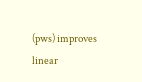(pws) improves linear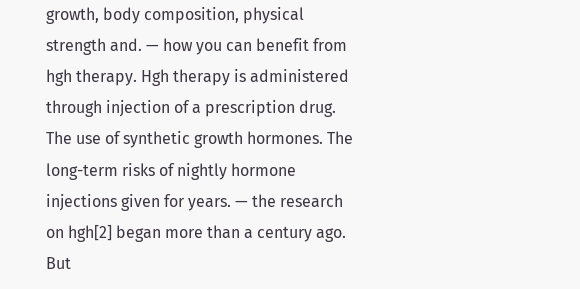growth, body composition, physical strength and. — how you can benefit from hgh therapy. Hgh therapy is administered through injection of a prescription drug. The use of synthetic growth hormones. The long-term risks of nightly hormone injections given for years. — the research on hgh[2] began more than a century ago. But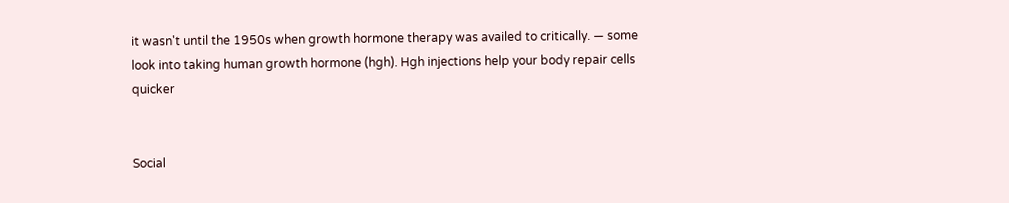it wasn't until the 1950s when growth hormone therapy was availed to critically. — some look into taking human growth hormone (hgh). Hgh injections help your body repair cells quicker


Social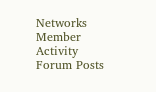Networks
Member Activity
Forum Posts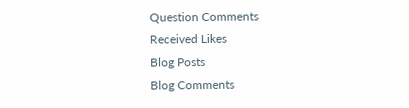Question Comments
Received Likes
Blog Posts
Blog Comments